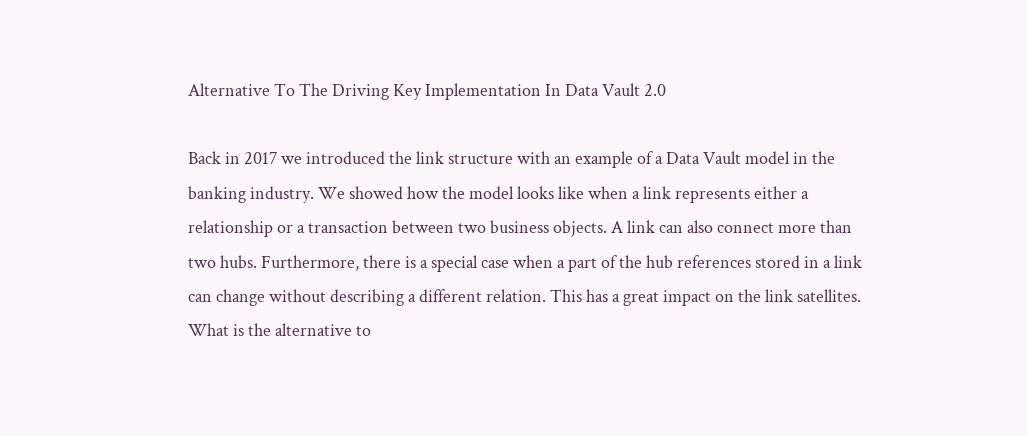Alternative To The Driving Key Implementation In Data Vault 2.0

Back in 2017 we introduced the link structure with an example of a Data Vault model in the banking industry. We showed how the model looks like when a link represents either a relationship or a transaction between two business objects. A link can also connect more than two hubs. Furthermore, there is a special case when a part of the hub references stored in a link can change without describing a different relation. This has a great impact on the link satellites. What is the alternative to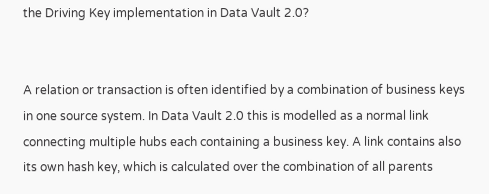the Driving Key implementation in Data Vault 2.0?


A relation or transaction is often identified by a combination of business keys in one source system. In Data Vault 2.0 this is modelled as a normal link connecting multiple hubs each containing a business key. A link contains also its own hash key, which is calculated over the combination of all parents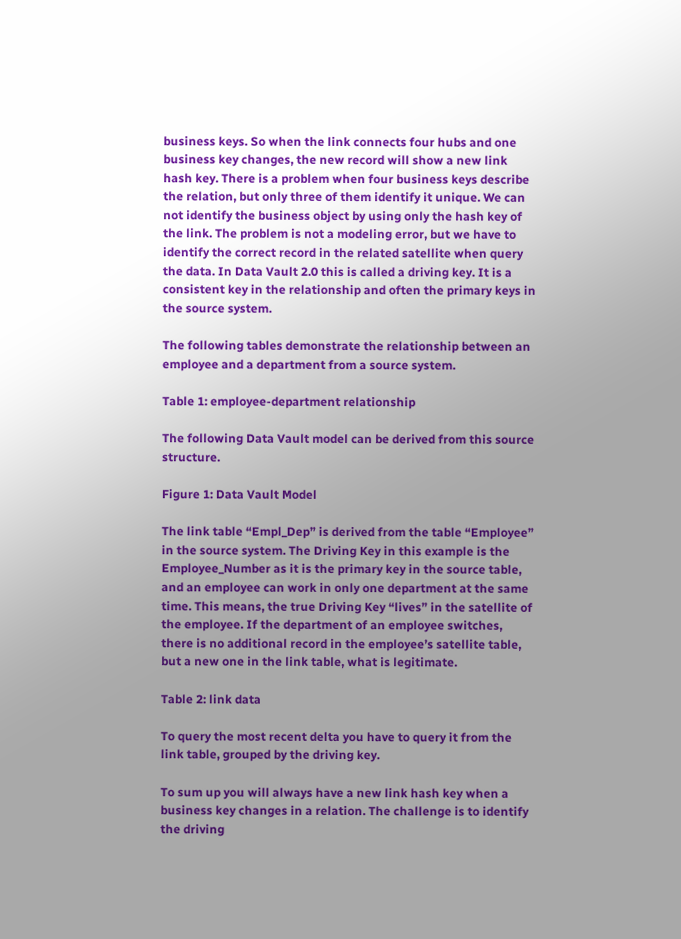business keys. So when the link connects four hubs and one business key changes, the new record will show a new link hash key. There is a problem when four business keys describe the relation, but only three of them identify it unique. We can not identify the business object by using only the hash key of the link. The problem is not a modeling error, but we have to identify the correct record in the related satellite when query the data. In Data Vault 2.0 this is called a driving key. It is a consistent key in the relationship and often the primary keys in the source system.

The following tables demonstrate the relationship between an employee and a department from a source system.

Table 1: employee-department relationship

The following Data Vault model can be derived from this source structure.

Figure 1: Data Vault Model

The link table “Empl_Dep” is derived from the table “Employee” in the source system. The Driving Key in this example is the Employee_Number as it is the primary key in the source table, and an employee can work in only one department at the same time. This means, the true Driving Key “lives” in the satellite of the employee. If the department of an employee switches, there is no additional record in the employee’s satellite table, but a new one in the link table, what is legitimate.

Table 2: link data

To query the most recent delta you have to query it from the link table, grouped by the driving key.

To sum up you will always have a new link hash key when a business key changes in a relation. The challenge is to identify the driving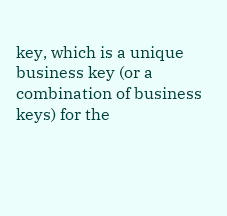key, which is a unique business key (or a combination of business keys) for the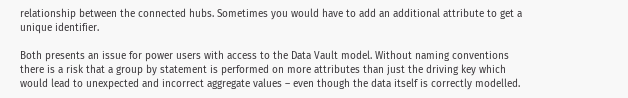relationship between the connected hubs. Sometimes you would have to add an additional attribute to get a unique identifier.

Both presents an issue for power users with access to the Data Vault model. Without naming conventions there is a risk that a group by statement is performed on more attributes than just the driving key which would lead to unexpected and incorrect aggregate values – even though the data itself is correctly modelled.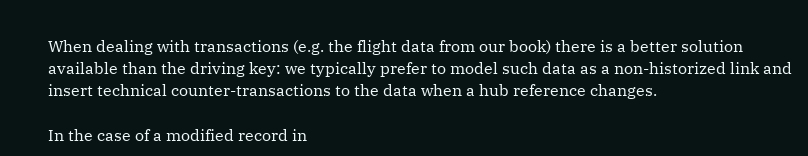When dealing with transactions (e.g. the flight data from our book) there is a better solution available than the driving key: we typically prefer to model such data as a non-historized link and insert technical counter-transactions to the data when a hub reference changes.

In the case of a modified record in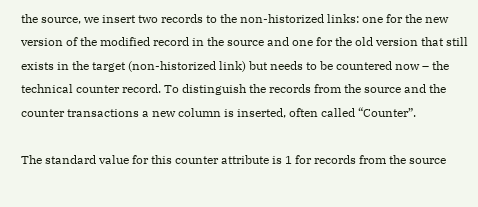the source, we insert two records to the non-historized links: one for the new version of the modified record in the source and one for the old version that still exists in the target (non-historized link) but needs to be countered now – the technical counter record. To distinguish the records from the source and the counter transactions a new column is inserted, often called “Counter”.

The standard value for this counter attribute is 1 for records from the source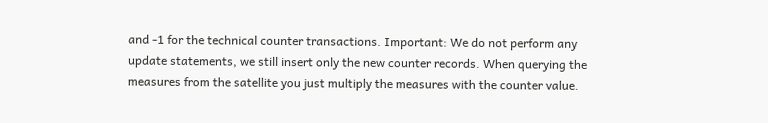and -1 for the technical counter transactions. Important: We do not perform any update statements, we still insert only the new counter records. When querying the measures from the satellite you just multiply the measures with the counter value.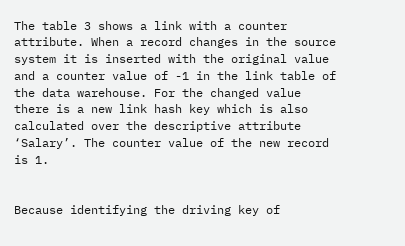The table 3 shows a link with a counter attribute. When a record changes in the source system it is inserted with the original value and a counter value of -1 in the link table of the data warehouse. For the changed value there is a new link hash key which is also calculated over the descriptive attribute ‘Salary’. The counter value of the new record is 1.


Because identifying the driving key of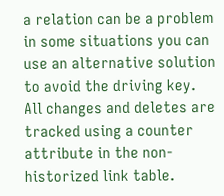a relation can be a problem in some situations you can use an alternative solution to avoid the driving key. All changes and deletes are tracked using a counter attribute in the non-historized link table.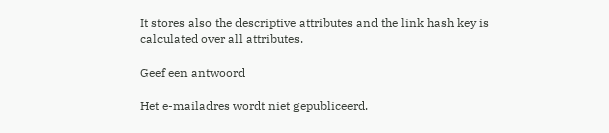It stores also the descriptive attributes and the link hash key is calculated over all attributes.

Geef een antwoord

Het e-mailadres wordt niet gepubliceerd.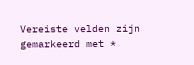Vereiste velden zijn gemarkeerd met *